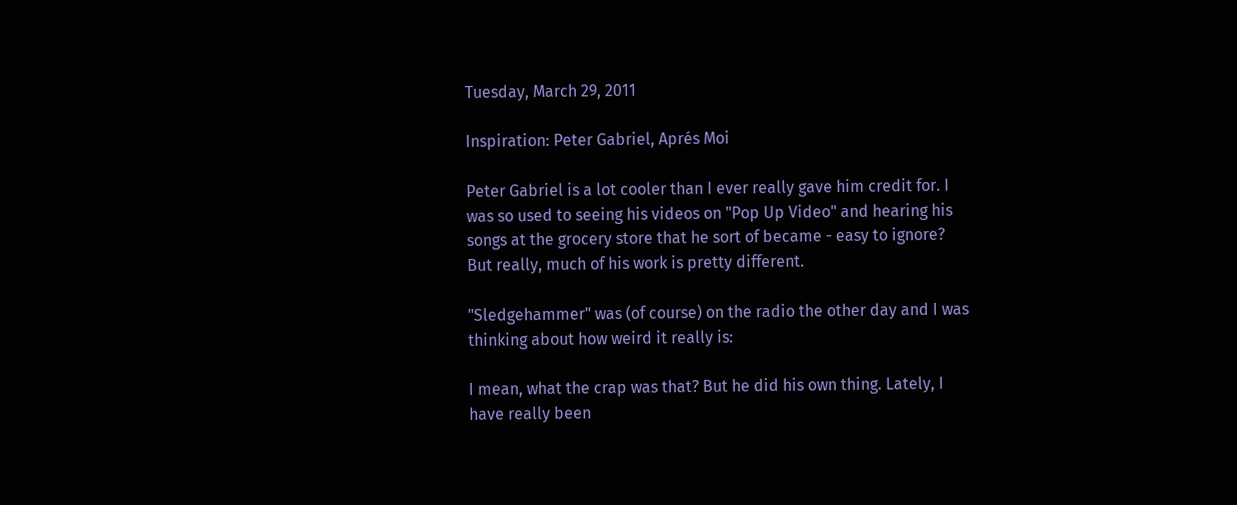Tuesday, March 29, 2011

Inspiration: Peter Gabriel, Aprés Moi

Peter Gabriel is a lot cooler than I ever really gave him credit for. I was so used to seeing his videos on "Pop Up Video" and hearing his songs at the grocery store that he sort of became - easy to ignore? But really, much of his work is pretty different.

"Sledgehammer" was (of course) on the radio the other day and I was thinking about how weird it really is:

I mean, what the crap was that? But he did his own thing. Lately, I have really been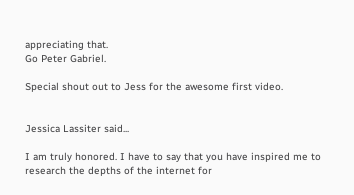appreciating that.
Go Peter Gabriel.

Special shout out to Jess for the awesome first video.


Jessica Lassiter said...

I am truly honored. I have to say that you have inspired me to research the depths of the internet for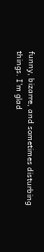funny, bizarre, and sometimes disturbing things. I'm glad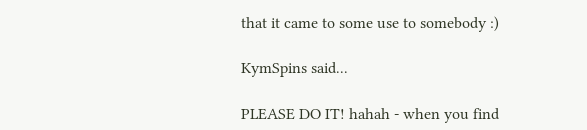that it came to some use to somebody :)

KymSpins said...

PLEASE DO IT! hahah - when you find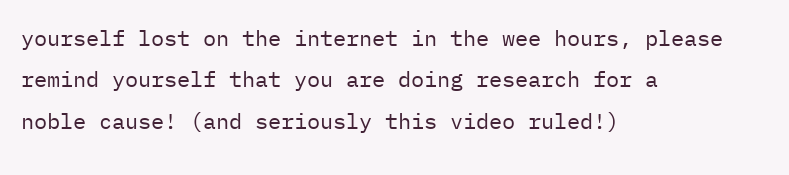yourself lost on the internet in the wee hours, please remind yourself that you are doing research for a noble cause! (and seriously this video ruled!)